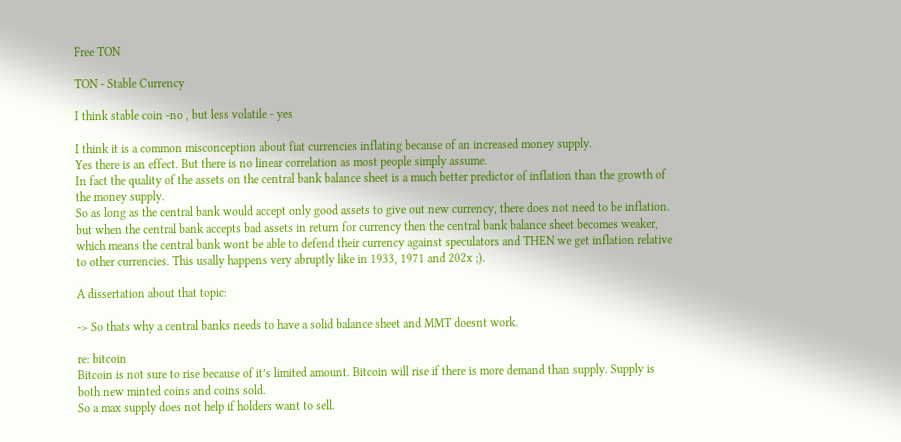Free TON

TON - Stable Currency

I think stable coin -no , but less volatile - yes

I think it is a common misconception about fiat currencies inflating because of an increased money supply.
Yes there is an effect. But there is no linear correlation as most people simply assume.
In fact the quality of the assets on the central bank balance sheet is a much better predictor of inflation than the growth of the money supply.
So as long as the central bank would accept only good assets to give out new currency, there does not need to be inflation.
but when the central bank accepts bad assets in return for currency then the central bank balance sheet becomes weaker, which means the central bank wont be able to defend their currency against speculators and THEN we get inflation relative to other currencies. This usally happens very abruptly like in 1933, 1971 and 202x ;).

A dissertation about that topic:

-> So thats why a central banks needs to have a solid balance sheet and MMT doesnt work.

re: bitcoin
Bitcoin is not sure to rise because of it’s limited amount. Bitcoin will rise if there is more demand than supply. Supply is both new minted coins and coins sold.
So a max supply does not help if holders want to sell.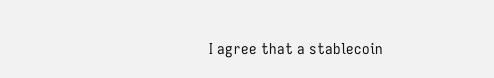I agree that a stablecoin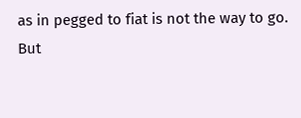as in pegged to fiat is not the way to go.
But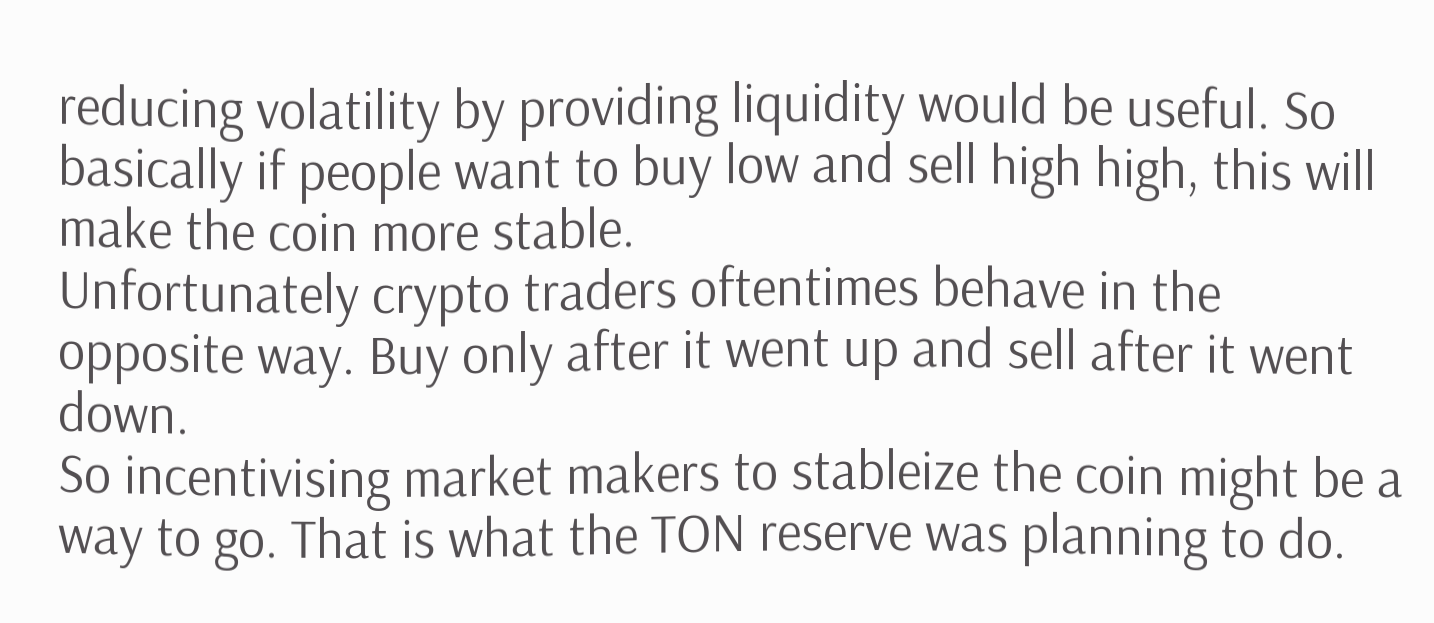reducing volatility by providing liquidity would be useful. So basically if people want to buy low and sell high high, this will make the coin more stable.
Unfortunately crypto traders oftentimes behave in the opposite way. Buy only after it went up and sell after it went down.
So incentivising market makers to stableize the coin might be a way to go. That is what the TON reserve was planning to do.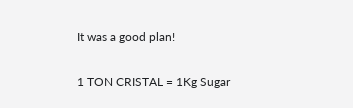It was a good plan!

1 TON CRISTAL = 1Kg Sugar